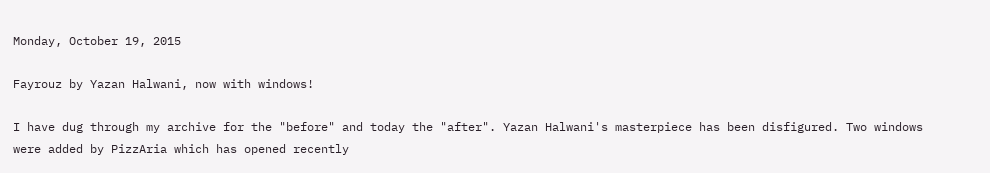Monday, October 19, 2015

Fayrouz by Yazan Halwani, now with windows!

I have dug through my archive for the "before" and today the "after". Yazan Halwani's masterpiece has been disfigured. Two windows were added by PizzAria which has opened recently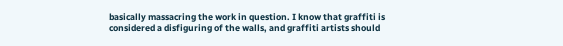basically massacring the work in question. I know that graffiti is considered a disfiguring of the walls, and graffiti artists should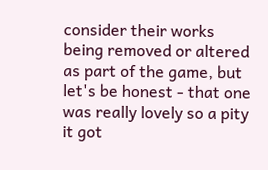consider their works being removed or altered as part of the game, but let's be honest - that one was really lovely so a pity it got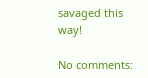savaged this way!

No comments: